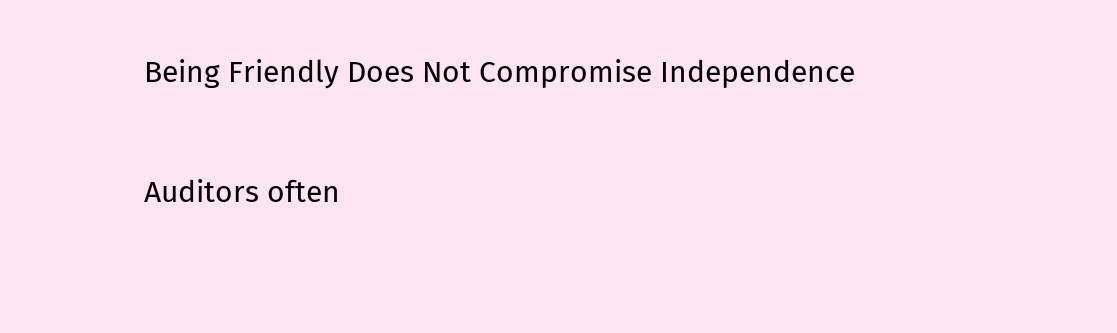Being Friendly Does Not Compromise Independence

Auditors often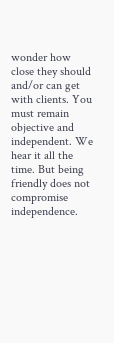wonder how close they should and/or can get with clients. You must remain objective and independent. We hear it all the time. But being friendly does not compromise independence.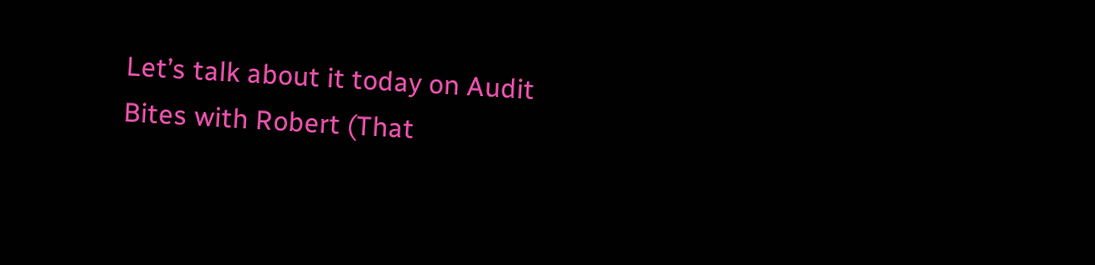Let’s talk about it today on Audit Bites with Robert (That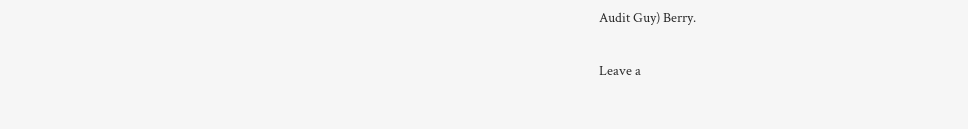Audit Guy) Berry.

Leave a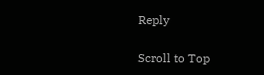Reply

Scroll to Top